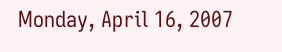Monday, April 16, 2007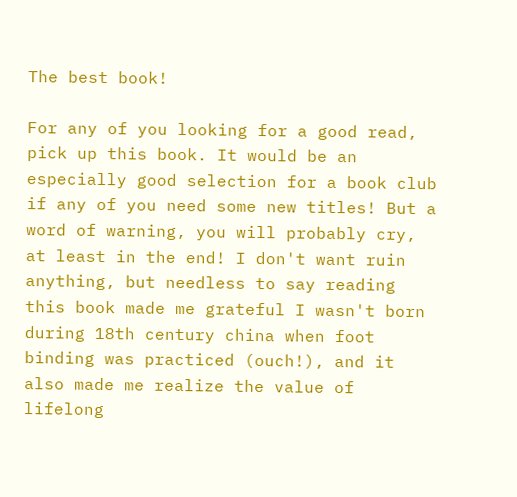The best book!

For any of you looking for a good read, pick up this book. It would be an especially good selection for a book club if any of you need some new titles! But a word of warning, you will probably cry, at least in the end! I don't want ruin anything, but needless to say reading this book made me grateful I wasn't born during 18th century china when foot binding was practiced (ouch!), and it also made me realize the value of lifelong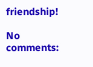friendship!

No comments: